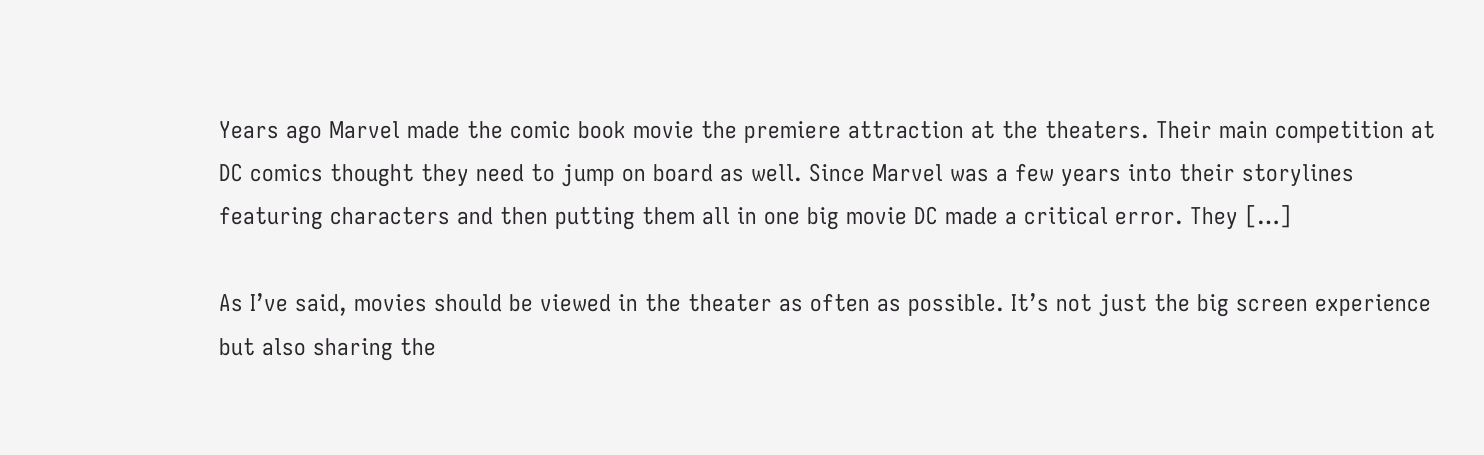Years ago Marvel made the comic book movie the premiere attraction at the theaters. Their main competition at DC comics thought they need to jump on board as well. Since Marvel was a few years into their storylines featuring characters and then putting them all in one big movie DC made a critical error. They […]

As I’ve said, movies should be viewed in the theater as often as possible. It’s not just the big screen experience but also sharing the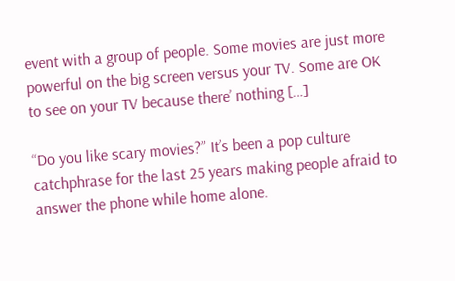event with a group of people. Some movies are just more powerful on the big screen versus your TV. Some are OK to see on your TV because there’ nothing […]

“Do you like scary movies?” It’s been a pop culture catchphrase for the last 25 years making people afraid to answer the phone while home alone.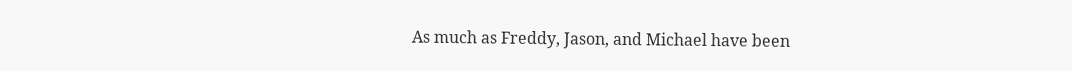As much as Freddy, Jason, and Michael have been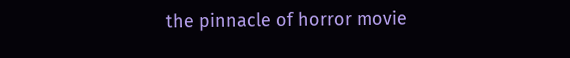the pinnacle of horror movie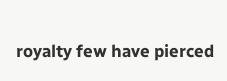royalty few have pierced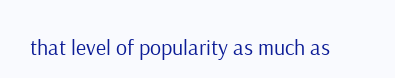that level of popularity as much as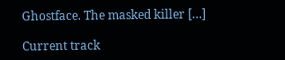Ghostface. The masked killer […]

Current track